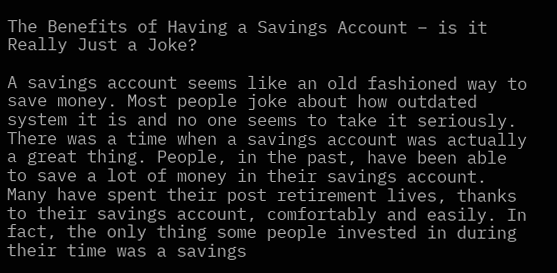The Benefits of Having a Savings Account – is it Really Just a Joke?

A savings account seems like an old fashioned way to save money. Most people joke about how outdated system it is and no one seems to take it seriously. There was a time when a savings account was actually a great thing. People, in the past, have been able to save a lot of money in their savings account. Many have spent their post retirement lives, thanks to their savings account, comfortably and easily. In fact, the only thing some people invested in during their time was a savings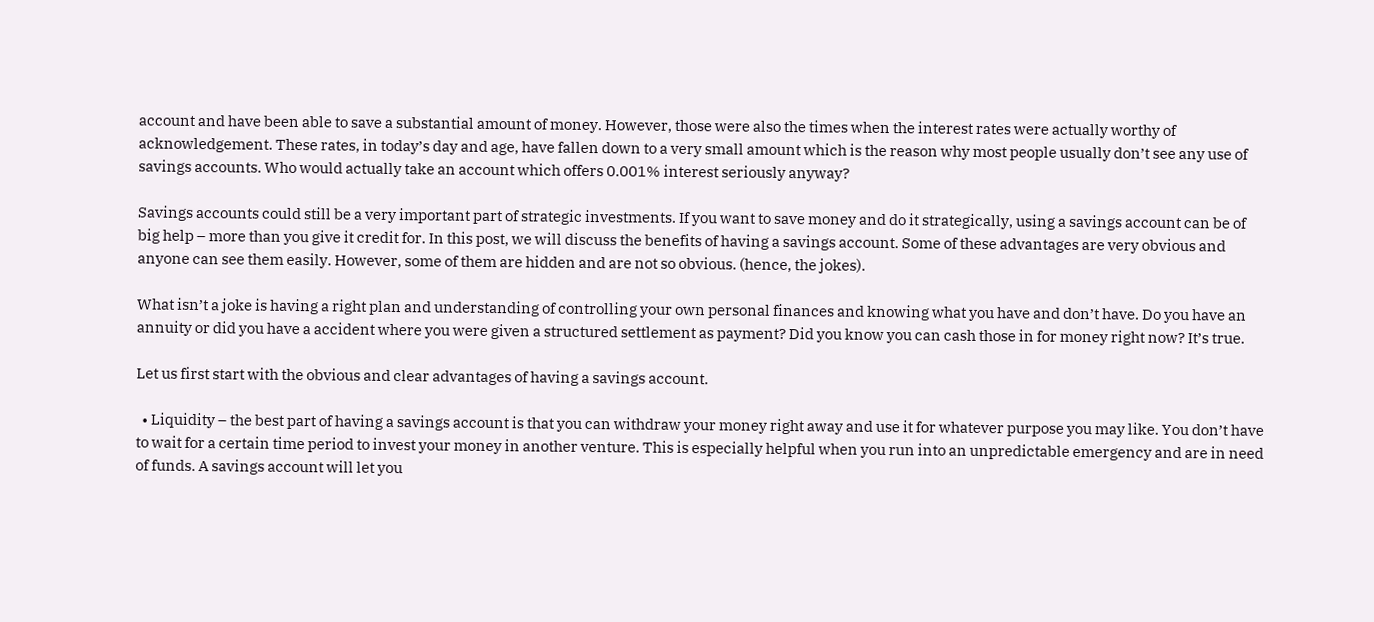account and have been able to save a substantial amount of money. However, those were also the times when the interest rates were actually worthy of acknowledgement. These rates, in today’s day and age, have fallen down to a very small amount which is the reason why most people usually don’t see any use of savings accounts. Who would actually take an account which offers 0.001% interest seriously anyway?

Savings accounts could still be a very important part of strategic investments. If you want to save money and do it strategically, using a savings account can be of big help – more than you give it credit for. In this post, we will discuss the benefits of having a savings account. Some of these advantages are very obvious and anyone can see them easily. However, some of them are hidden and are not so obvious. (hence, the jokes).

What isn’t a joke is having a right plan and understanding of controlling your own personal finances and knowing what you have and don’t have. Do you have an annuity or did you have a accident where you were given a structured settlement as payment? Did you know you can cash those in for money right now? It’s true.

Let us first start with the obvious and clear advantages of having a savings account.

  • Liquidity – the best part of having a savings account is that you can withdraw your money right away and use it for whatever purpose you may like. You don’t have to wait for a certain time period to invest your money in another venture. This is especially helpful when you run into an unpredictable emergency and are in need of funds. A savings account will let you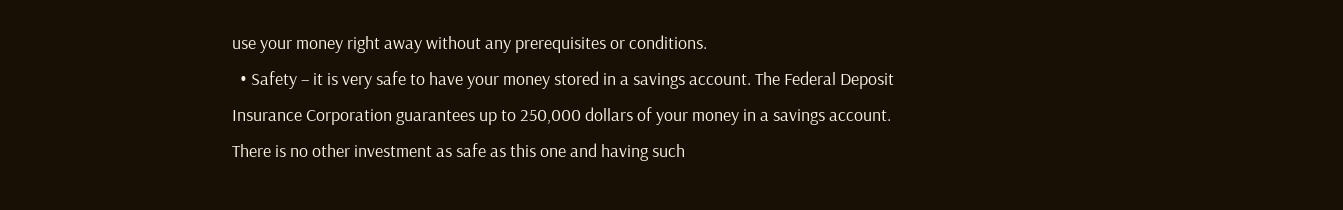use your money right away without any prerequisites or conditions.
  • Safety – it is very safe to have your money stored in a savings account. The Federal Deposit Insurance Corporation guarantees up to 250,000 dollars of your money in a savings account. There is no other investment as safe as this one and having such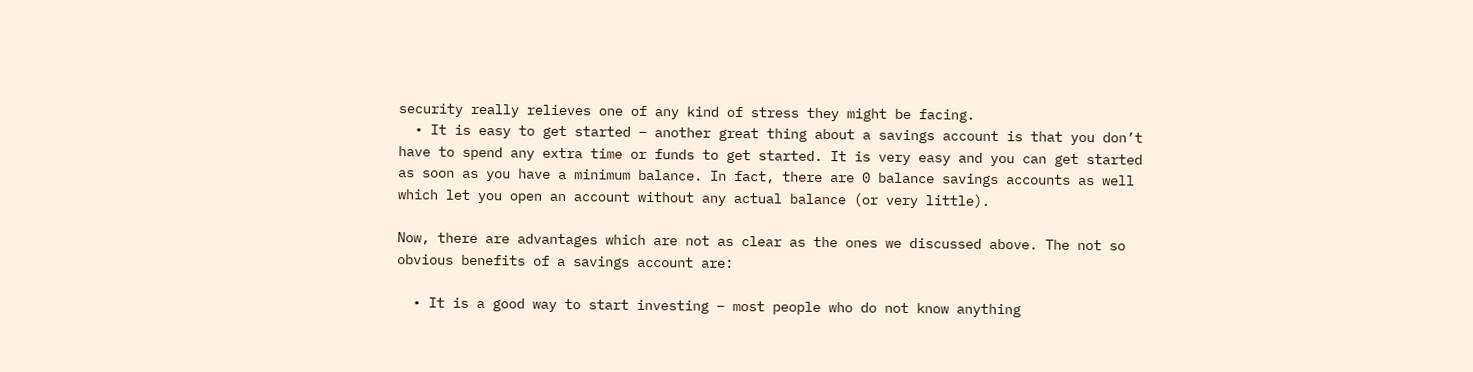security really relieves one of any kind of stress they might be facing.
  • It is easy to get started – another great thing about a savings account is that you don’t have to spend any extra time or funds to get started. It is very easy and you can get started as soon as you have a minimum balance. In fact, there are 0 balance savings accounts as well which let you open an account without any actual balance (or very little).

Now, there are advantages which are not as clear as the ones we discussed above. The not so obvious benefits of a savings account are:

  • It is a good way to start investing – most people who do not know anything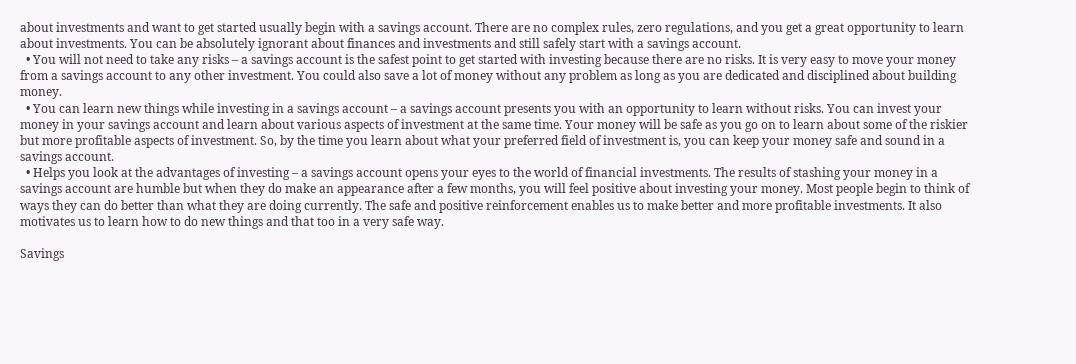about investments and want to get started usually begin with a savings account. There are no complex rules, zero regulations, and you get a great opportunity to learn about investments. You can be absolutely ignorant about finances and investments and still safely start with a savings account.
  • You will not need to take any risks – a savings account is the safest point to get started with investing because there are no risks. It is very easy to move your money from a savings account to any other investment. You could also save a lot of money without any problem as long as you are dedicated and disciplined about building money.
  • You can learn new things while investing in a savings account – a savings account presents you with an opportunity to learn without risks. You can invest your money in your savings account and learn about various aspects of investment at the same time. Your money will be safe as you go on to learn about some of the riskier but more profitable aspects of investment. So, by the time you learn about what your preferred field of investment is, you can keep your money safe and sound in a savings account.
  • Helps you look at the advantages of investing – a savings account opens your eyes to the world of financial investments. The results of stashing your money in a savings account are humble but when they do make an appearance after a few months, you will feel positive about investing your money. Most people begin to think of ways they can do better than what they are doing currently. The safe and positive reinforcement enables us to make better and more profitable investments. It also motivates us to learn how to do new things and that too in a very safe way.

Savings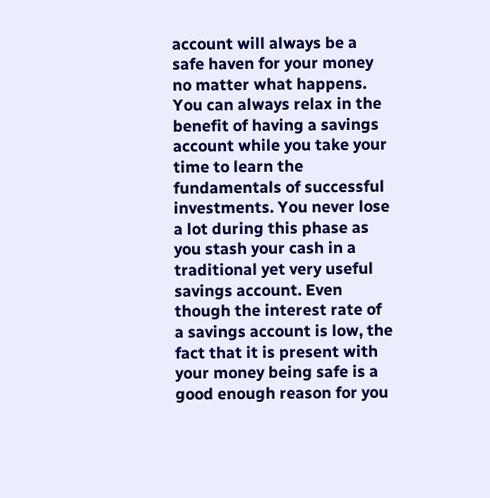account will always be a safe haven for your money no matter what happens. You can always relax in the benefit of having a savings account while you take your time to learn the fundamentals of successful investments. You never lose a lot during this phase as you stash your cash in a traditional yet very useful savings account. Even though the interest rate of a savings account is low, the fact that it is present with your money being safe is a good enough reason for you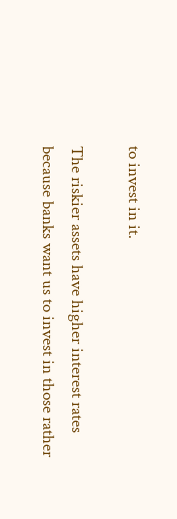to invest in it.

The riskier assets have higher interest rates because banks want us to invest in those rather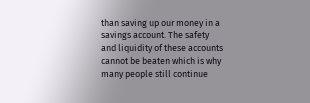than saving up our money in a savings account. The safety and liquidity of these accounts cannot be beaten which is why many people still continue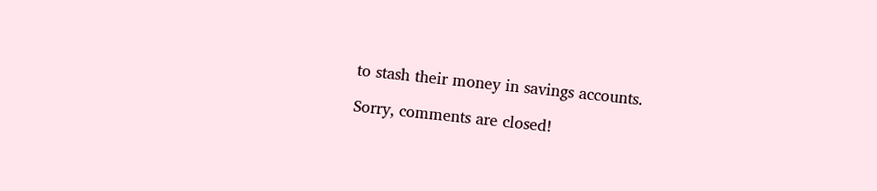to stash their money in savings accounts.

Sorry, comments are closed!